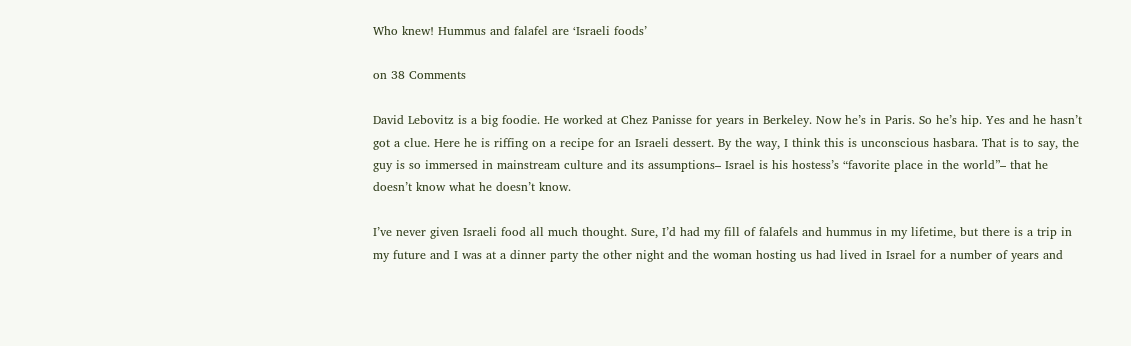Who knew! Hummus and falafel are ‘Israeli foods’

on 38 Comments

David Lebovitz is a big foodie. He worked at Chez Panisse for years in Berkeley. Now he’s in Paris. So he’s hip. Yes and he hasn’t got a clue. Here he is riffing on a recipe for an Israeli dessert. By the way, I think this is unconscious hasbara. That is to say, the guy is so immersed in mainstream culture and its assumptions– Israel is his hostess’s “favorite place in the world”– that he doesn’t know what he doesn’t know.

I’ve never given Israeli food all much thought. Sure, I’d had my fill of falafels and hummus in my lifetime, but there is a trip in my future and I was at a dinner party the other night and the woman hosting us had lived in Israel for a number of years and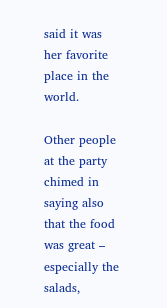said it was her favorite place in the world.

Other people at the party chimed in saying also that the food was great – especially the salads,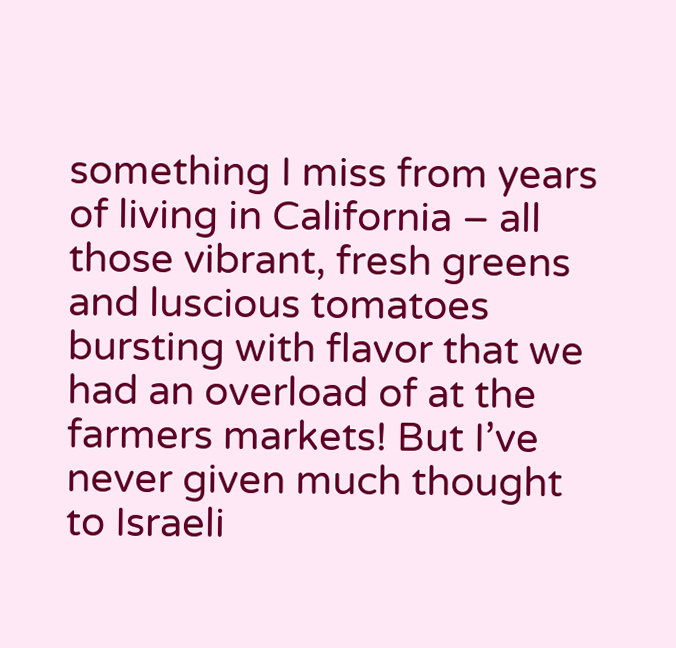something I miss from years of living in California – all those vibrant, fresh greens and luscious tomatoes bursting with flavor that we had an overload of at the farmers markets! But I’ve never given much thought to Israeli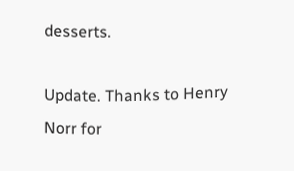desserts.

Update. Thanks to Henry Norr for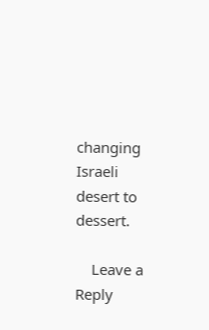changing Israeli desert to dessert.

    Leave a Reply